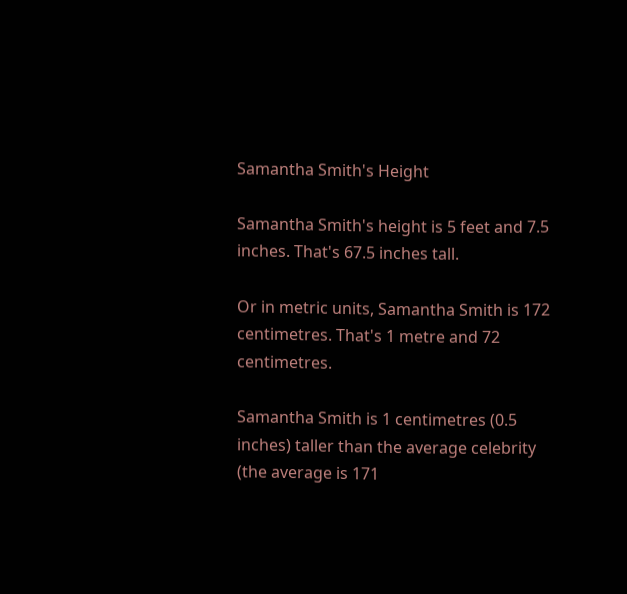Samantha Smith's Height

Samantha Smith's height is 5 feet and 7.5 inches. That's 67.5 inches tall.

Or in metric units, Samantha Smith is 172 centimetres. That's 1 metre and 72 centimetres.

Samantha Smith is 1 centimetres (0.5 inches) taller than the average celebrity (the average is 171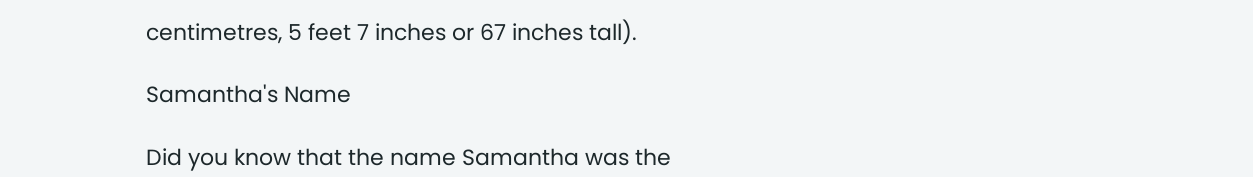centimetres, 5 feet 7 inches or 67 inches tall).

Samantha's Name

Did you know that the name Samantha was the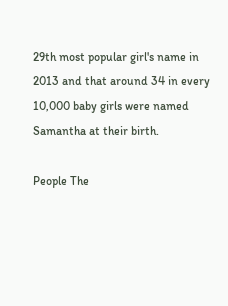29th most popular girl's name in 2013 and that around 34 in every 10,000 baby girls were named Samantha at their birth.

People The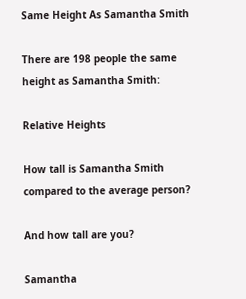Same Height As Samantha Smith

There are 198 people the same height as Samantha Smith:

Relative Heights

How tall is Samantha Smith compared to the average person?

And how tall are you?

Samantha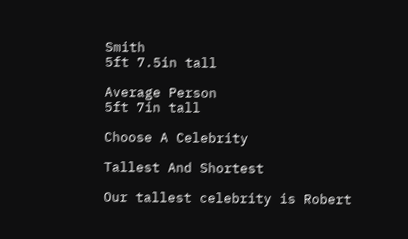Smith
5ft 7.5in tall

Average Person
5ft 7in tall

Choose A Celebrity

Tallest And Shortest

Our tallest celebrity is Robert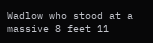Wadlow who stood at a massive 8 feet 11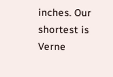inches. Our shortest is Verne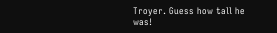Troyer. Guess how tall he was!